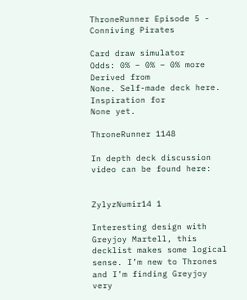ThroneRunner Episode 5 - Conniving Pirates

Card draw simulator
Odds: 0% – 0% – 0% more
Derived from
None. Self-made deck here.
Inspiration for
None yet.

ThroneRunner 1148

In depth deck discussion video can be found here:


ZylyzNumir14 1

Interesting design with Greyjoy Martell, this decklist makes some logical sense. I’m new to Thrones and I’m finding Greyjoy very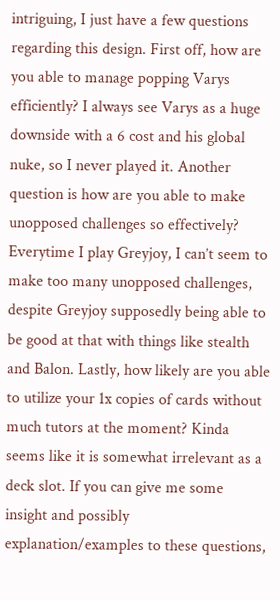intriguing, I just have a few questions regarding this design. First off, how are you able to manage popping Varys efficiently? I always see Varys as a huge downside with a 6 cost and his global nuke, so I never played it. Another question is how are you able to make unopposed challenges so effectively? Everytime I play Greyjoy, I can’t seem to make too many unopposed challenges, despite Greyjoy supposedly being able to be good at that with things like stealth and Balon. Lastly, how likely are you able to utilize your 1x copies of cards without much tutors at the moment? Kinda seems like it is somewhat irrelevant as a deck slot. If you can give me some insight and possibly explanation/examples to these questions,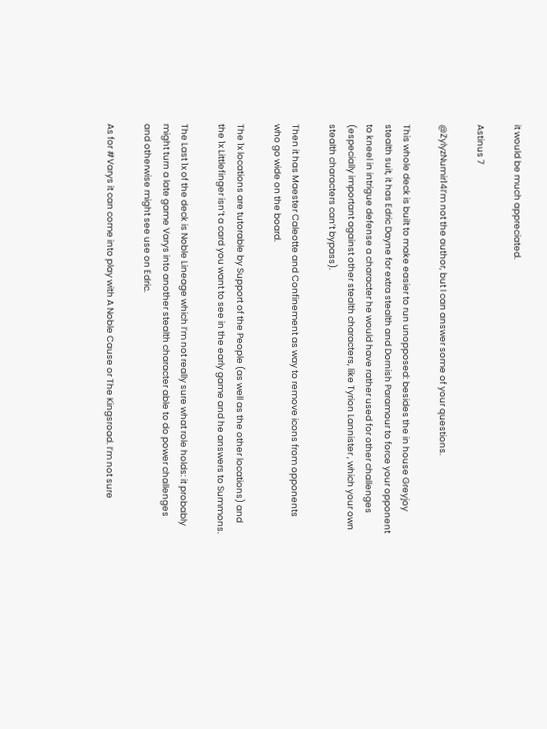it would be much appreciated.

Astinus 7

@ZylyzNumir14I’m not the author, but I can answer some of your questions.

This whole deck is built to make easier to run unopposed: besides the in house Greyjoy stealth suit, it has Edric Dayne for extra stealth and Dornish Paramour to force your opponent to kneel in intrigue defense a character he would have rather used for other challenges (especially important against other stealth characters, like Tyrion Lannister , which your own stealth characters can’t bypass).

Then it has Maester Caleotte and Confinement as way to remove icons from opponents who go wide on the board.

The 1x locations are tutorable by Support of the People (as well as the other locations) and the 1x Littlefinger isn’t a card you want to see in the early game and he answers to Summons.

The Last 1x of the deck is Noble Lineage which I’m not really sure what role holds: it probably might turn a late game Varys into another stealth character able to do power challenges and otherwise might see use on Edric.

As for #Varys it can come into play with A Noble Cause or The Kingsroad. I’m not sure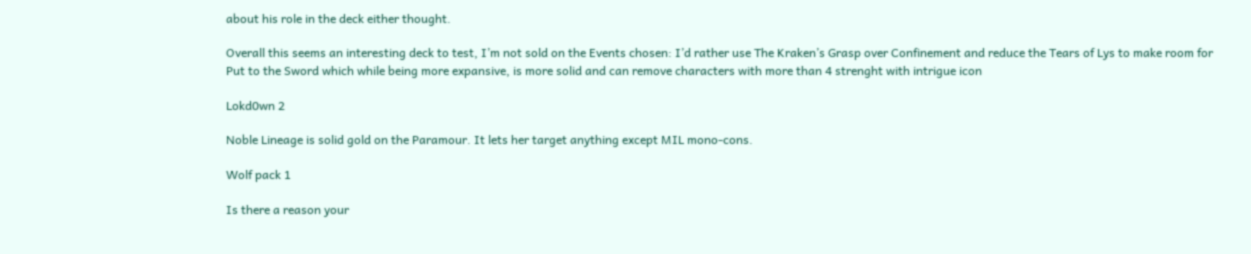about his role in the deck either thought.

Overall this seems an interesting deck to test, I’m not sold on the Events chosen: I’d rather use The Kraken’s Grasp over Confinement and reduce the Tears of Lys to make room for Put to the Sword which while being more expansive, is more solid and can remove characters with more than 4 strenght with intrigue icon

Lokd0wn 2

Noble Lineage is solid gold on the Paramour. It lets her target anything except MIL mono-cons.

Wolf pack 1

Is there a reason your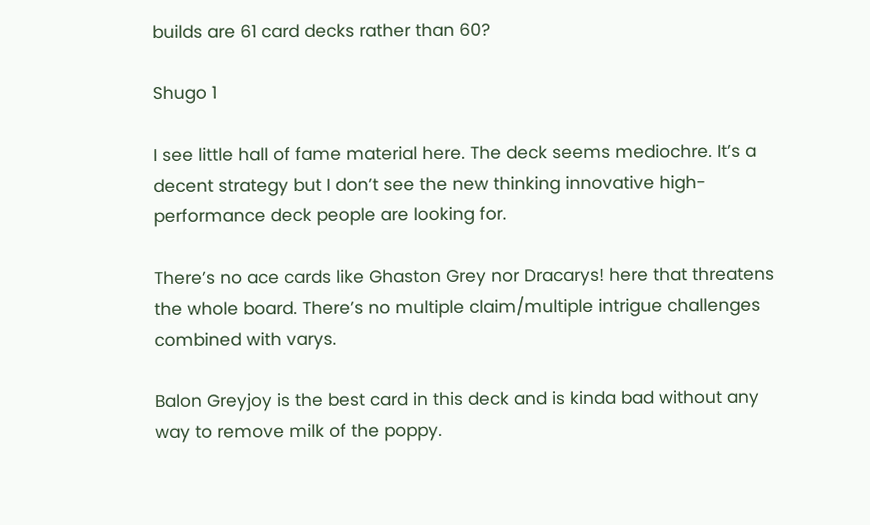builds are 61 card decks rather than 60?

Shugo 1

I see little hall of fame material here. The deck seems mediochre. It’s a decent strategy but I don’t see the new thinking innovative high-performance deck people are looking for.

There’s no ace cards like Ghaston Grey nor Dracarys! here that threatens the whole board. There’s no multiple claim/multiple intrigue challenges combined with varys.

Balon Greyjoy is the best card in this deck and is kinda bad without any way to remove milk of the poppy.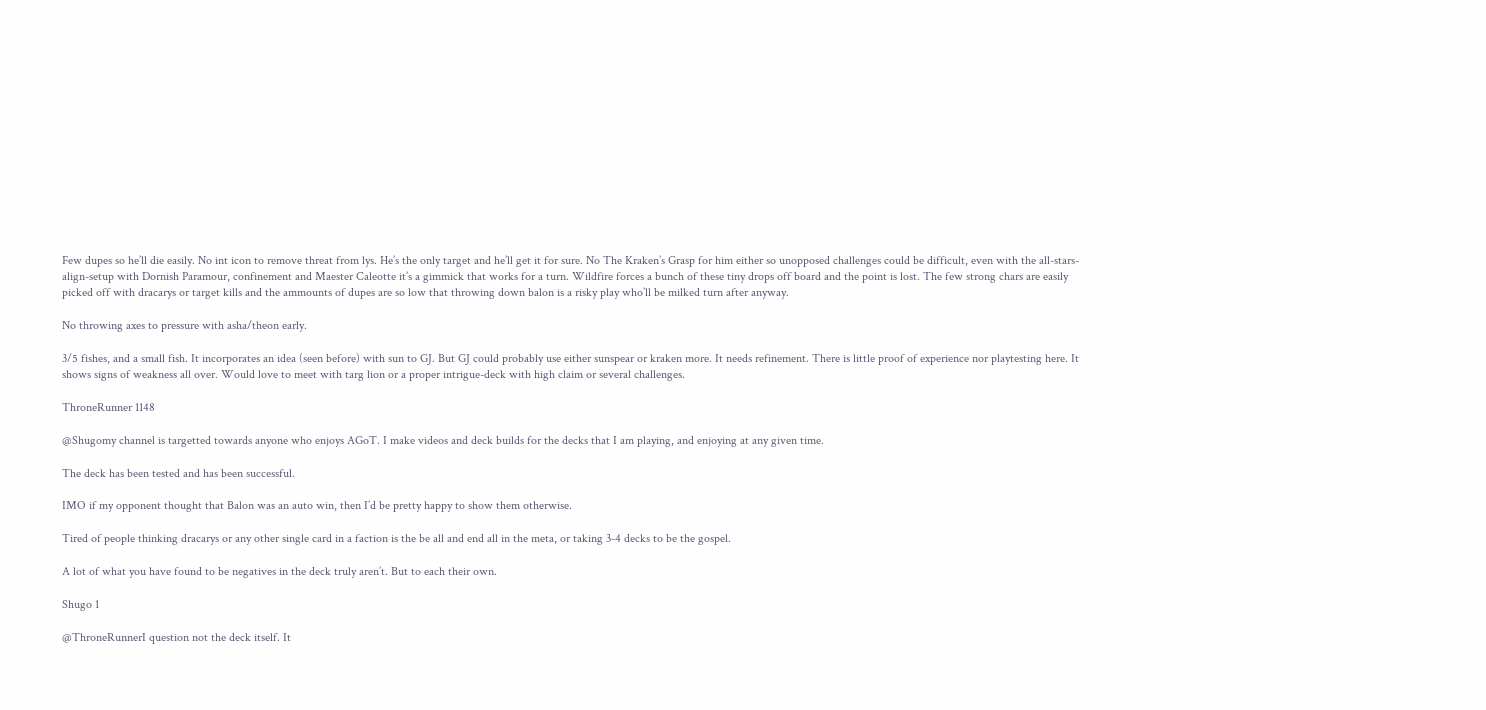Few dupes so he’ll die easily. No int icon to remove threat from lys. He’s the only target and he’ll get it for sure. No The Kraken’s Grasp for him either so unopposed challenges could be difficult, even with the all-stars-align-setup with Dornish Paramour, confinement and Maester Caleotte it’s a gimmick that works for a turn. Wildfire forces a bunch of these tiny drops off board and the point is lost. The few strong chars are easily picked off with dracarys or target kills and the ammounts of dupes are so low that throwing down balon is a risky play who’ll be milked turn after anyway.

No throwing axes to pressure with asha/theon early.

3/5 fishes, and a small fish. It incorporates an idea (seen before) with sun to GJ. But GJ could probably use either sunspear or kraken more. It needs refinement. There is little proof of experience nor playtesting here. It shows signs of weakness all over. Would love to meet with targ lion or a proper intrigue-deck with high claim or several challenges.

ThroneRunner 1148

@Shugomy channel is targetted towards anyone who enjoys AGoT. I make videos and deck builds for the decks that I am playing, and enjoying at any given time.

The deck has been tested and has been successful.

IMO if my opponent thought that Balon was an auto win, then I’d be pretty happy to show them otherwise.

Tired of people thinking dracarys or any other single card in a faction is the be all and end all in the meta, or taking 3-4 decks to be the gospel.

A lot of what you have found to be negatives in the deck truly aren’t. But to each their own.

Shugo 1

@ThroneRunnerI question not the deck itself. It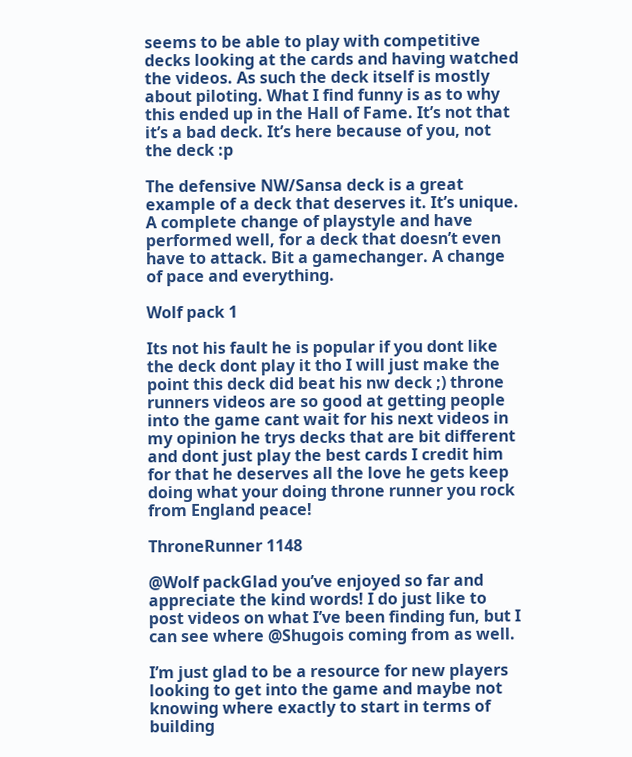seems to be able to play with competitive decks looking at the cards and having watched the videos. As such the deck itself is mostly about piloting. What I find funny is as to why this ended up in the Hall of Fame. It’s not that it’s a bad deck. It’s here because of you, not the deck :p

The defensive NW/Sansa deck is a great example of a deck that deserves it. It’s unique. A complete change of playstyle and have performed well, for a deck that doesn’t even have to attack. Bit a gamechanger. A change of pace and everything.

Wolf pack 1

Its not his fault he is popular if you dont like the deck dont play it tho I will just make the point this deck did beat his nw deck ;) throne runners videos are so good at getting people into the game cant wait for his next videos in my opinion he trys decks that are bit different and dont just play the best cards I credit him for that he deserves all the love he gets keep doing what your doing throne runner you rock from England peace!

ThroneRunner 1148

@Wolf packGlad you’ve enjoyed so far and appreciate the kind words! I do just like to post videos on what I’ve been finding fun, but I can see where @Shugois coming from as well.

I’m just glad to be a resource for new players looking to get into the game and maybe not knowing where exactly to start in terms of building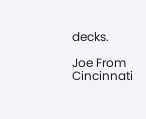decks.

Joe From Cincinnati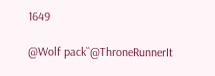1649

@Wolf pack``@ThroneRunnerIt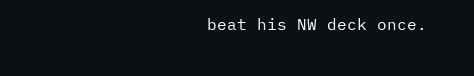beat his NW deck once.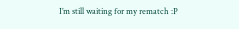I’m still waiting for my rematch :P